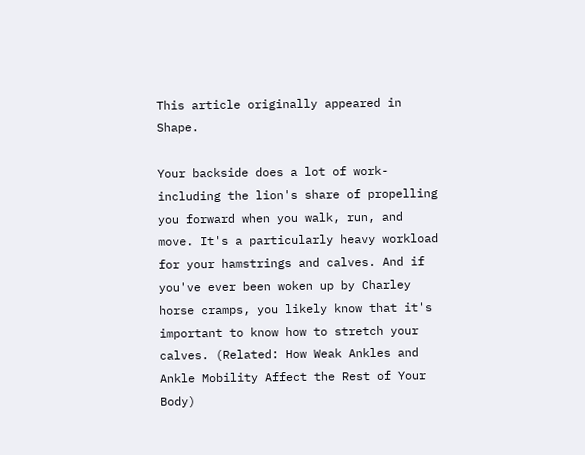This article originally appeared in Shape.

Your backside does a lot of work-including the lion's share of propelling you forward when you walk, run, and move. It's a particularly heavy workload for your hamstrings and calves. And if you've ever been woken up by Charley horse cramps, you likely know that it's important to know how to stretch your calves. (Related: How Weak Ankles and Ankle Mobility Affect the Rest of Your Body)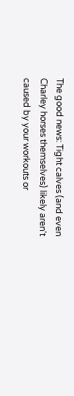The good news: Tight calves (and even Charley horses themselves) likely aren't caused by your workouts or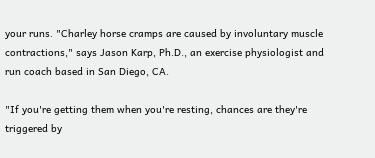your runs. "Charley horse cramps are caused by involuntary muscle contractions," says Jason Karp, Ph.D., an exercise physiologist and run coach based in San Diego, CA.

"If you're getting them when you're resting, chances are they're triggered by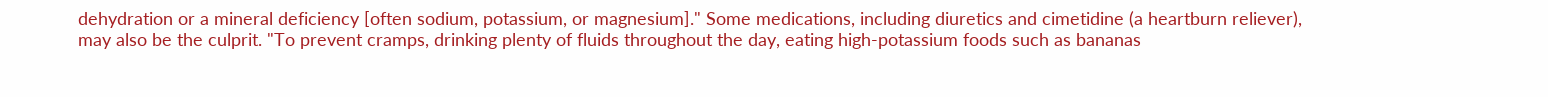dehydration or a mineral deficiency [often sodium, potassium, or magnesium]." Some medications, including diuretics and cimetidine (a heartburn reliever), may also be the culprit. "To prevent cramps, drinking plenty of fluids throughout the day, eating high-potassium foods such as bananas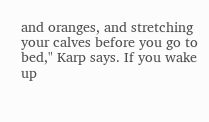and oranges, and stretching your calves before you go to bed," Karp says. If you wake up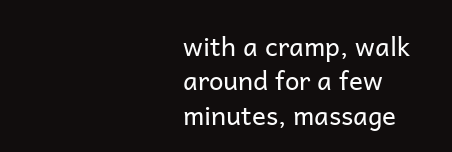with a cramp, walk around for a few minutes, massage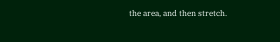the area, and then stretch.